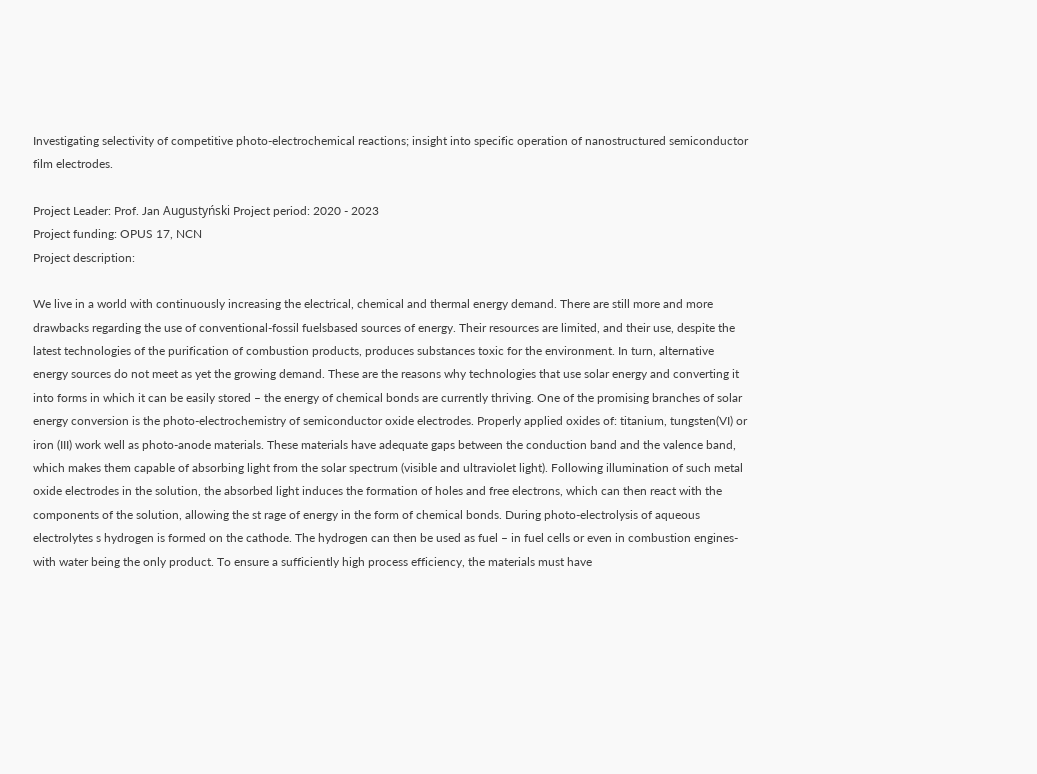Investigating selectivity of competitive photo-electrochemical reactions; insight into specific operation of nanostructured semiconductor film electrodes.

Project Leader: Prof. Jan Augustyński Project period: 2020 - 2023
Project funding: OPUS 17, NCN
Project description:

We live in a world with continuously increasing the electrical, chemical and thermal energy demand. There are still more and more drawbacks regarding the use of conventional-fossil fuelsbased sources of energy. Their resources are limited, and their use, despite the latest technologies of the purification of combustion products, produces substances toxic for the environment. In turn, alternative energy sources do not meet as yet the growing demand. These are the reasons why technologies that use solar energy and converting it into forms in which it can be easily stored – the energy of chemical bonds are currently thriving. One of the promising branches of solar energy conversion is the photo-electrochemistry of semiconductor oxide electrodes. Properly applied oxides of: titanium, tungsten(VI) or iron (III) work well as photo-anode materials. These materials have adequate gaps between the conduction band and the valence band, which makes them capable of absorbing light from the solar spectrum (visible and ultraviolet light). Following illumination of such metal oxide electrodes in the solution, the absorbed light induces the formation of holes and free electrons, which can then react with the components of the solution, allowing the st rage of energy in the form of chemical bonds. During photo-electrolysis of aqueous electrolytes s hydrogen is formed on the cathode. The hydrogen can then be used as fuel – in fuel cells or even in combustion engines-with water being the only product. To ensure a sufficiently high process efficiency, the materials must have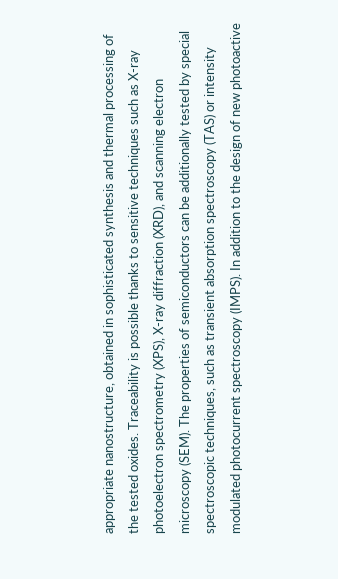appropriate nanostructure, obtained in sophisticated synthesis and thermal processing of the tested oxides. Traceability is possible thanks to sensitive techniques such as X-ray photoelectron spectrometry (XPS), X-ray diffraction (XRD), and scanning electron microscopy (SEM). The properties of semiconductors can be additionally tested by special spectroscopic techniques, such as transient absorption spectroscopy (TAS) or intensity modulated photocurrent spectroscopy (IMPS). In addition to the design of new photoactive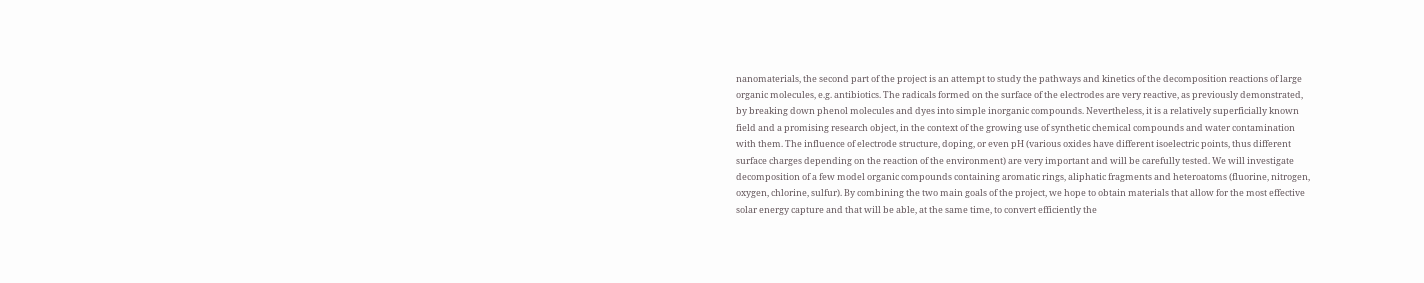nanomaterials, the second part of the project is an attempt to study the pathways and kinetics of the decomposition reactions of large organic molecules, e.g. antibiotics. The radicals formed on the surface of the electrodes are very reactive, as previously demonstrated, by breaking down phenol molecules and dyes into simple inorganic compounds. Nevertheless, it is a relatively superficially known field and a promising research object, in the context of the growing use of synthetic chemical compounds and water contamination with them. The influence of electrode structure, doping, or even pH (various oxides have different isoelectric points, thus different surface charges depending on the reaction of the environment) are very important and will be carefully tested. We will investigate decomposition of a few model organic compounds containing aromatic rings, aliphatic fragments and heteroatoms (fluorine, nitrogen, oxygen, chlorine, sulfur). By combining the two main goals of the project, we hope to obtain materials that allow for the most effective solar energy capture and that will be able, at the same time, to convert efficiently the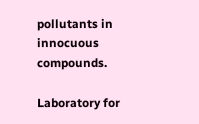pollutants in innocuous compounds.

Laboratory for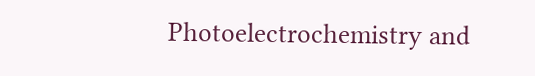Photoelectrochemistry and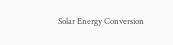Solar Energy Conversion